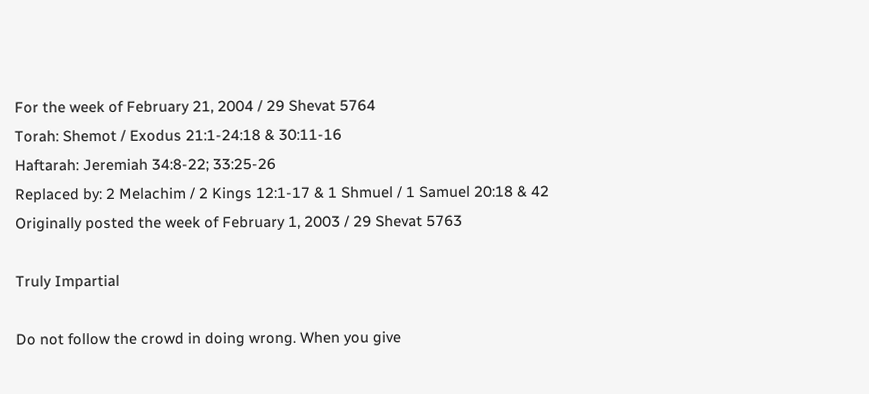For the week of February 21, 2004 / 29 Shevat 5764
Torah: Shemot / Exodus 21:1-24:18 & 30:11-16
Haftarah: Jeremiah 34:8-22; 33:25-26
Replaced by: 2 Melachim / 2 Kings 12:1-17 & 1 Shmuel / 1 Samuel 20:18 & 42
Originally posted the week of February 1, 2003 / 29 Shevat 5763

Truly Impartial

Do not follow the crowd in doing wrong. When you give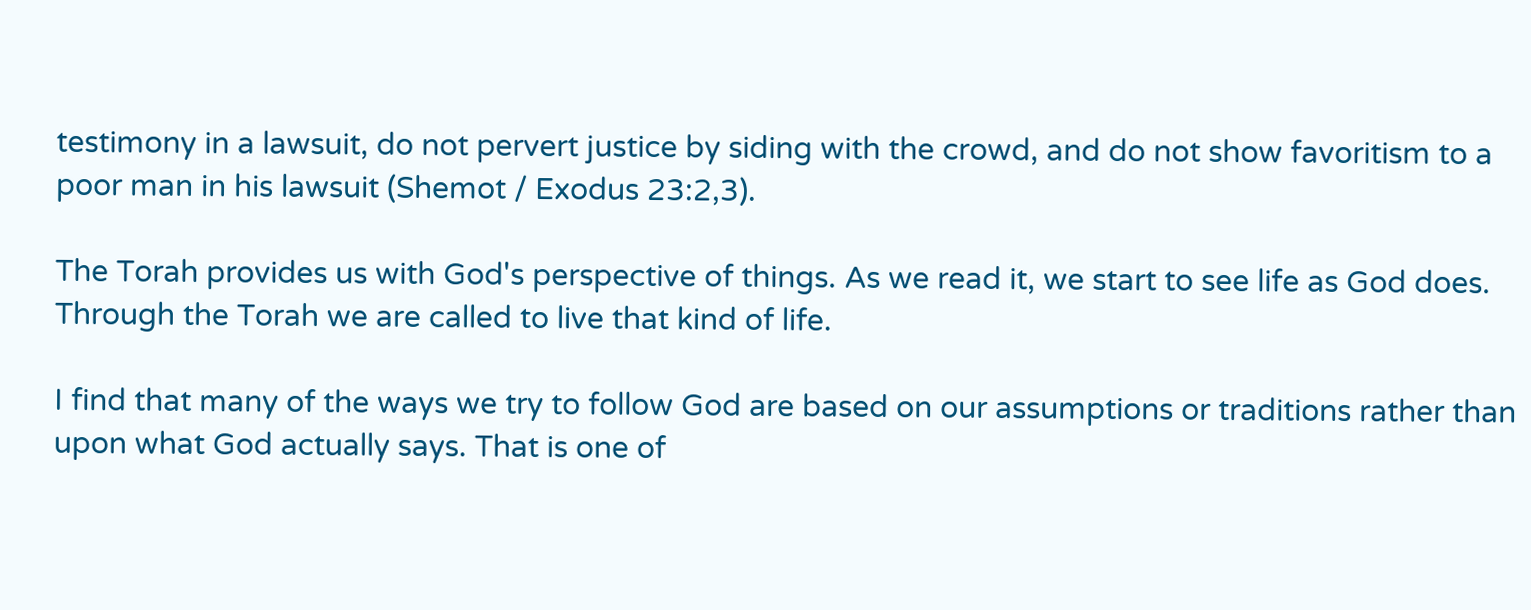testimony in a lawsuit, do not pervert justice by siding with the crowd, and do not show favoritism to a poor man in his lawsuit (Shemot / Exodus 23:2,3).

The Torah provides us with God's perspective of things. As we read it, we start to see life as God does. Through the Torah we are called to live that kind of life.

I find that many of the ways we try to follow God are based on our assumptions or traditions rather than upon what God actually says. That is one of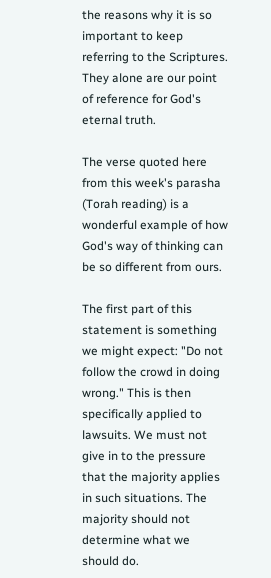the reasons why it is so important to keep referring to the Scriptures. They alone are our point of reference for God's eternal truth.

The verse quoted here from this week's parasha (Torah reading) is a wonderful example of how God's way of thinking can be so different from ours.

The first part of this statement is something we might expect: "Do not follow the crowd in doing wrong." This is then specifically applied to lawsuits. We must not give in to the pressure that the majority applies in such situations. The majority should not determine what we should do.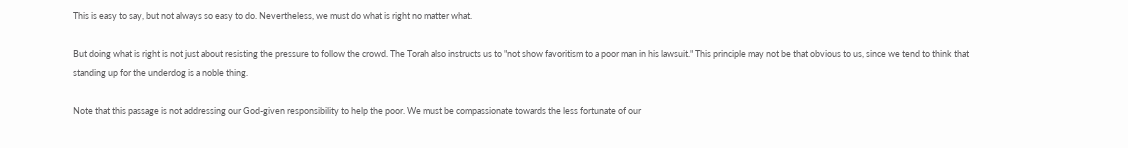This is easy to say, but not always so easy to do. Nevertheless, we must do what is right no matter what.

But doing what is right is not just about resisting the pressure to follow the crowd. The Torah also instructs us to "not show favoritism to a poor man in his lawsuit." This principle may not be that obvious to us, since we tend to think that standing up for the underdog is a noble thing.

Note that this passage is not addressing our God-given responsibility to help the poor. We must be compassionate towards the less fortunate of our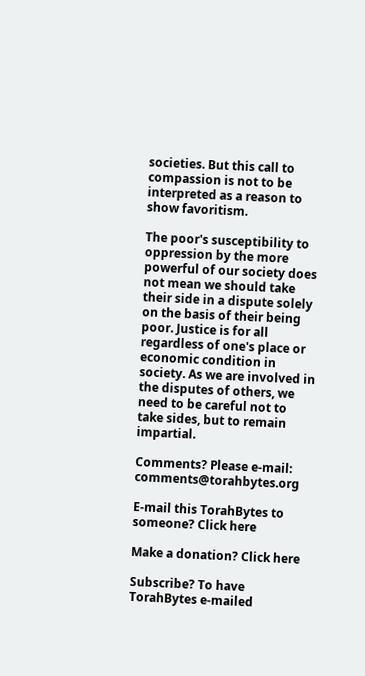societies. But this call to compassion is not to be interpreted as a reason to show favoritism.

The poor's susceptibility to oppression by the more powerful of our society does not mean we should take their side in a dispute solely on the basis of their being poor. Justice is for all regardless of one's place or economic condition in society. As we are involved in the disputes of others, we need to be careful not to take sides, but to remain impartial.

Comments? Please e-mail: comments@torahbytes.org

E-mail this TorahBytes to someone? Click here

Make a donation? Click here

Subscribe? To have TorahBytes e-mailed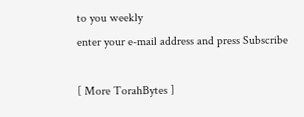to you weekly
enter your e-mail address and press Subscribe

[ More TorahBytes ]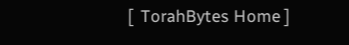[  TorahBytes Home ]